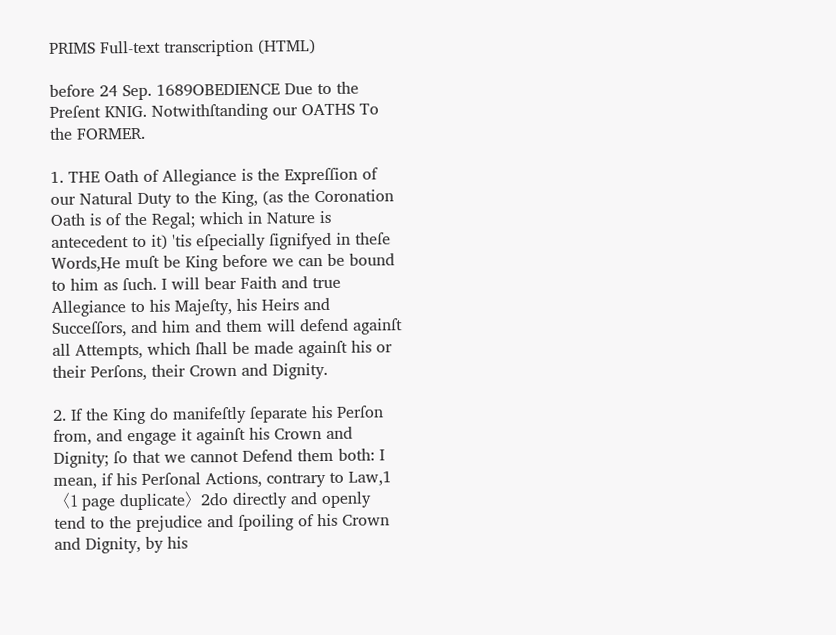PRIMS Full-text transcription (HTML)

before 24 Sep. 1689OBEDIENCE Due to the Preſent KNIG. Notwithſtanding our OATHS To the FORMER.

1. THE Oath of Allegiance is the Expreſſion of our Natural Duty to the King, (as the Coronation Oath is of the Regal; which in Nature is antecedent to it) 'tis eſpecially ſignifyed in theſe Words,He muſt be King before we can be bound to him as ſuch. I will bear Faith and true Allegiance to his Majeſty, his Heirs and Succeſſors, and him and them will defend againſt all Attempts, which ſhall be made againſt his or their Perſons, their Crown and Dignity.

2. If the King do manifeſtly ſeparate his Perſon from, and engage it againſt his Crown and Dignity; ſo that we cannot Defend them both: I mean, if his Perſonal Actions, contrary to Law,1〈1 page duplicate〉2do directly and openly tend to the prejudice and ſpoiling of his Crown and Dignity, by his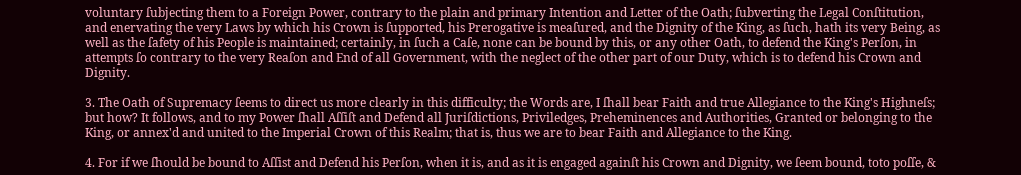voluntary ſubjecting them to a Foreign Power, contrary to the plain and primary Intention and Letter of the Oath; ſubverting the Legal Conſtitution, and enervating the very Laws by which his Crown is ſupported, his Prerogative is meaſured, and the Dignity of the King, as ſuch, hath its very Being, as well as the ſafety of his People is maintained; certainly, in ſuch a Caſe, none can be bound by this, or any other Oath, to defend the King's Perſon, in attempts ſo contrary to the very Reaſon and End of all Government, with the neglect of the other part of our Duty, which is to defend his Crown and Dignity.

3. The Oath of Supremacy ſeems to direct us more clearly in this difficulty; the Words are, I ſhall bear Faith and true Allegiance to the King's Highneſs; but how? It follows, and to my Power ſhall Aſſiſt and Defend all Juriſdictions, Priviledges, Preheminences and Authorities, Granted or belonging to the King, or annex'd and united to the Imperial Crown of this Realm; that is, thus we are to bear Faith and Allegiance to the King.

4. For if we ſhould be bound to Aſſist and Defend his Perſon, when it is, and as it is engaged againſt his Crown and Dignity, we ſeem bound, toto poſſe, &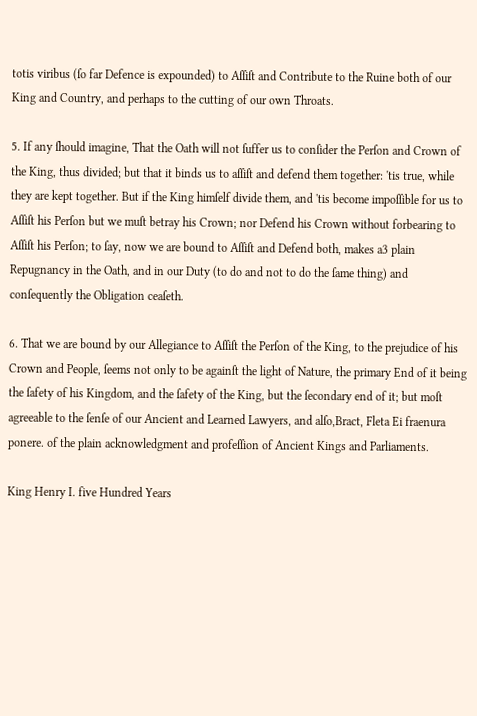totis viribus (ſo far Defence is expounded) to Aſſiſt and Contribute to the Ruine both of our King and Country, and perhaps to the cutting of our own Throats.

5. If any ſhould imagine, That the Oath will not ſuffer us to conſider the Perſon and Crown of the King, thus divided; but that it binds us to aſſiſt and defend them together: 'tis true, while they are kept together. But if the King himſelf divide them, and 'tis become impoſſible for us to Aſſiſt his Perſon but we muſt betray his Crown; nor Defend his Crown without forbearing to Aſſiſt his Perſon; to ſay, now we are bound to Aſſiſt and Defend both, makes a3 plain Repugnancy in the Oath, and in our Duty (to do and not to do the ſame thing) and conſequently the Obligation ceaſeth.

6. That we are bound by our Allegiance to Aſſiſt the Perſon of the King, to the prejudice of his Crown and People, ſeems not only to be againſt the light of Nature, the primary End of it being the ſafety of his Kingdom, and the ſafety of the King, but the ſecondary end of it; but moſt agreeable to the ſenſe of our Ancient and Learned Lawyers, and alſo,Bract, Fleta Ei fraenura ponere. of the plain acknowledgment and profeſſion of Ancient Kings and Parliaments.

King Henry I. five Hundred Years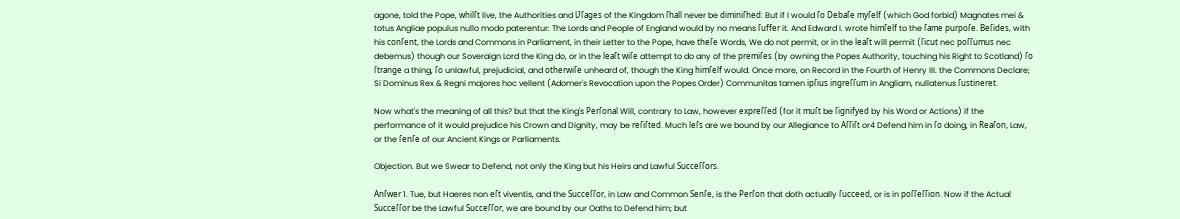agone, told the Pope, whilſt live, the Authorities and Ʋſages of the Kingdom ſhall never be diminiſhed: But if I would ſo Debaſe myſelf (which God forbid) Magnates mei & totus Angliae populus nullo modo paterentur: The Lords and People of England would by no means ſuffer it. And Edward I. wrote himſelf to the ſame purpoſe. Beſides, with his conſent, the Lords and Commons in Parliament, in their Letter to the Pope, have theſe Words, We do not permit, or in the leaſt will permit (ſicut nec poſſumus nec debemus) though our Soveraign Lord the King do, or in the leaſt wiſe attempt to do any of the premiſes (by owning the Popes Authority, touching his Right to Scotland) ſo ſtrange a thing, ſo unlawful, prejudicial, and otherwiſe unheard of, though the King himſelf would. Once more, on Record in the Fourth of Henry III. the Commons Declare; Si Dominus Rex & Regni majores hoc vellent (Adomer's Revocation upon the Popes Order) Communitas tamen ipſius ingreſſum in Angliam, nullatenus ſustineret.

Now what's the meaning of all this? but that the King's Perſonal Will, contrary to Law, however expreſſed (for it muſt be ſignifyed by his Word or Actions) if the performance of it would prejudice his Crown and Dignity, may be reſiſted. Much leſs are we bound by our Allegiance to Aſſiſt or4 Defend him in ſo doing, in Reaſon, Law, or the ſenſe of our Ancient Kings or Parliaments.

Objection. But we Swear to Defend, not only the King but his Heirs and Lawful Succeſſors.

Anſwer 1. Tue, but Haeres non eſt viventis, and the Succeſſor, in Law and Common Senſe, is the Perſon that doth actually ſucceed, or is in poſſeſſion. Now if the Actual Succeſſor be the Lawful Succeſſor, we are bound by our Oaths to Defend him; but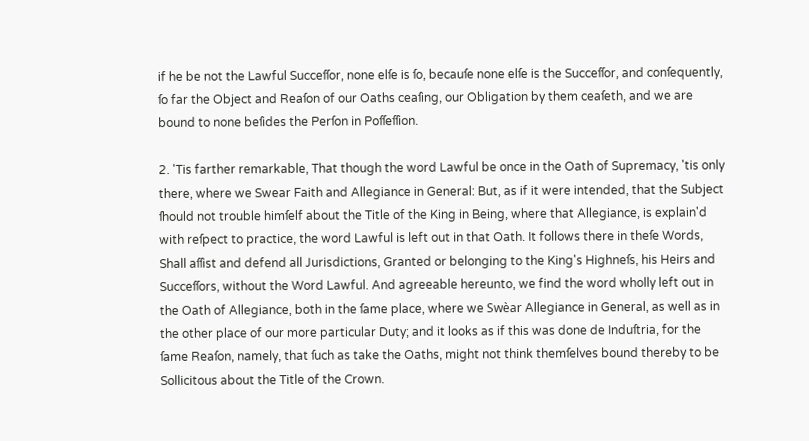if he be not the Lawful Succeſſor, none elſe is ſo, becauſe none elſe is the Succeſſor, and conſequently, ſo far the Object and Reaſon of our Oaths ceaſing, our Obligation by them ceaſeth, and we are bound to none beſides the Perſon in Poſſeſſion.

2. 'Tis farther remarkable, That though the word Lawful be once in the Oath of Supremacy, 'tis only there, where we Swear Faith and Allegiance in General: But, as if it were intended, that the Subject ſhould not trouble himſelf about the Title of the King in Being, where that Allegiance, is explain'd with reſpect to practice, the word Lawful is left out in that Oath. It follows there in theſe Words, Shall aſſist and defend all Jurisdictions, Granted or belonging to the King's Highneſs, his Heirs and Succeſſors, without the Word Lawful. And agreeable hereunto, we find the word wholly left out in the Oath of Allegiance, both in the ſame place, where we Swèar Allegiance in General, as well as in the other place of our more particular Duty; and it looks as if this was done de Induſtria, for the ſame Reaſon, namely, that ſuch as take the Oaths, might not think themſelves bound thereby to be Sollicitous about the Title of the Crown.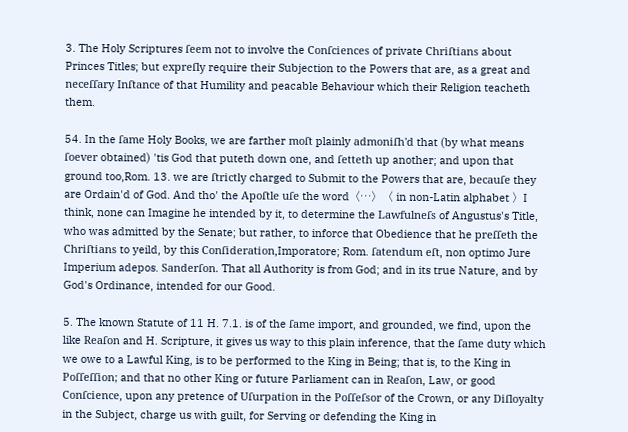3. The Holy Scriptures ſeem not to involve the Conſciences of private Chriſtians about Princes Titles; but expreſly require their Subjection to the Powers that are, as a great and neceſſary Inſtance of that Humility and peacable Behaviour which their Religion teacheth them.

54. In the ſame Holy Books, we are farther moſt plainly admoniſh'd that (by what means ſoever obtained) 'tis God that puteth down one, and ſetteth up another; and upon that ground too,Rom. 13. we are ſtrictly charged to Submit to the Powers that are, becauſe they are Ordain'd of God. And tho' the Apoſtle uſe the word〈…〉〈 in non-Latin alphabet 〉I think, none can Imagine he intended by it, to determine the Lawfulneſs of Angustus's Title, who was admitted by the Senate; but rather, to inforce that Obedience that he preſſeth the Chriſtians to yeild, by this Conſideration,Imporatore; Rom. ſatendum eſt, non optimo Jure Imperium adepos. Sanderſon. That all Authority is from God; and in its true Nature, and by God's Ordinance, intended for our Good.

5. The known Statute of 11 H. 7.1. is of the ſame import, and grounded, we find, upon the like Reaſon and H. Scripture, it gives us way to this plain inference, that the ſame duty which we owe to a Lawful King, is to be performed to the King in Being; that is, to the King in Poſſeſſion; and that no other King or future Parliament can in Reaſon, Law, or good Conſcience, upon any pretence of Uſurpation in the Poſſeſsor of the Crown, or any Diſloyalty in the Subject, charge us with guilt, for Serving or defending the King in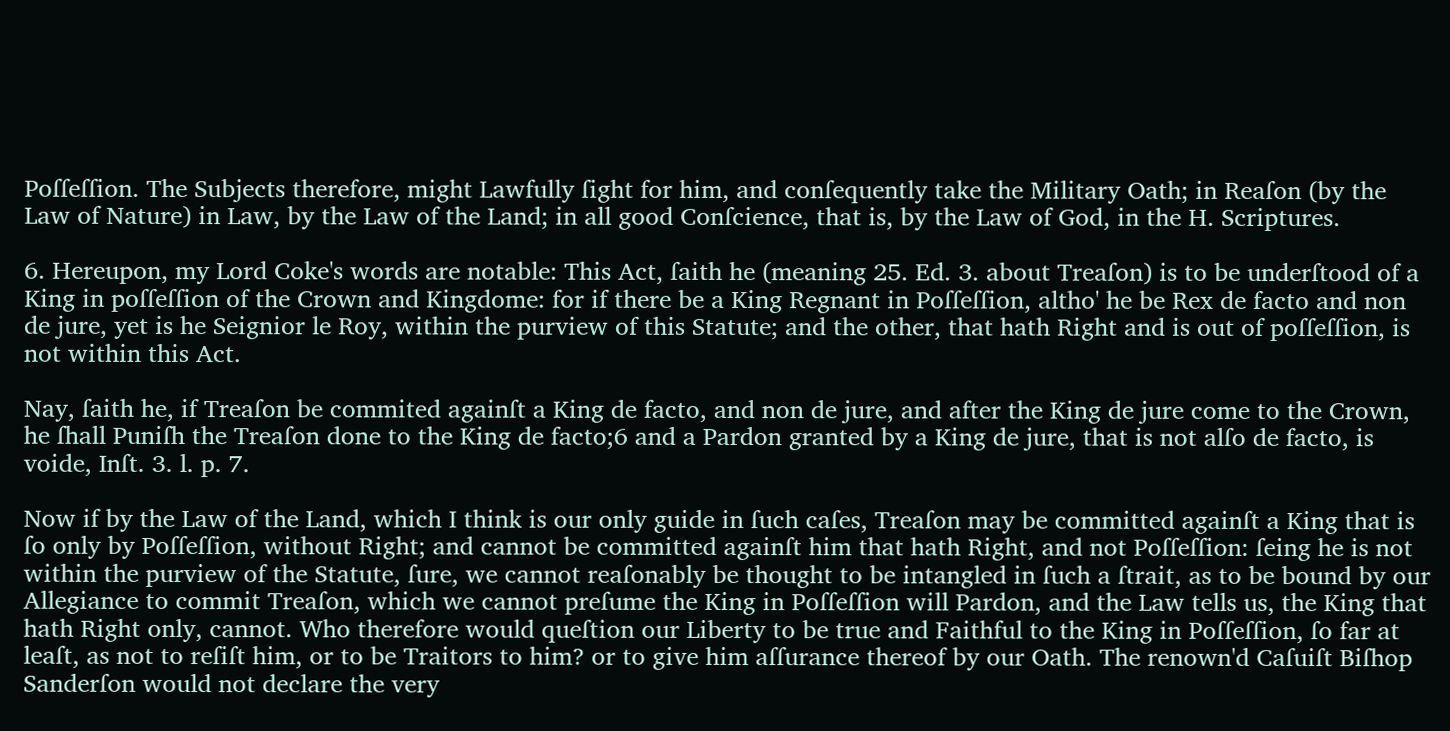Poſſeſſion. The Subjects therefore, might Lawfully ſight for him, and conſequently take the Military Oath; in Reaſon (by the Law of Nature) in Law, by the Law of the Land; in all good Conſcience, that is, by the Law of God, in the H. Scriptures.

6. Hereupon, my Lord Coke's words are notable: This Act, ſaith he (meaning 25. Ed. 3. about Treaſon) is to be underſtood of a King in poſſeſſion of the Crown and Kingdome: for if there be a King Regnant in Poſſeſſion, altho' he be Rex de facto and non de jure, yet is he Seignior le Roy, within the purview of this Statute; and the other, that hath Right and is out of poſſeſſion, is not within this Act.

Nay, ſaith he, if Treaſon be commited againſt a King de facto, and non de jure, and after the King de jure come to the Crown, he ſhall Puniſh the Treaſon done to the King de facto;6 and a Pardon granted by a King de jure, that is not alſo de facto, is voide, Inſt. 3. l. p. 7.

Now if by the Law of the Land, which I think is our only guide in ſuch caſes, Treaſon may be committed againſt a King that is ſo only by Poſſeſſion, without Right; and cannot be committed againſt him that hath Right, and not Poſſeſſion: ſeing he is not within the purview of the Statute, ſure, we cannot reaſonably be thought to be intangled in ſuch a ſtrait, as to be bound by our Allegiance to commit Treaſon, which we cannot preſume the King in Poſſeſſion will Pardon, and the Law tells us, the King that hath Right only, cannot. Who therefore would queſtion our Liberty to be true and Faithful to the King in Poſſeſſion, ſo far at leaſt, as not to reſiſt him, or to be Traitors to him? or to give him aſſurance thereof by our Oath. The renown'd Caſuiſt Biſhop Sanderſon would not declare the very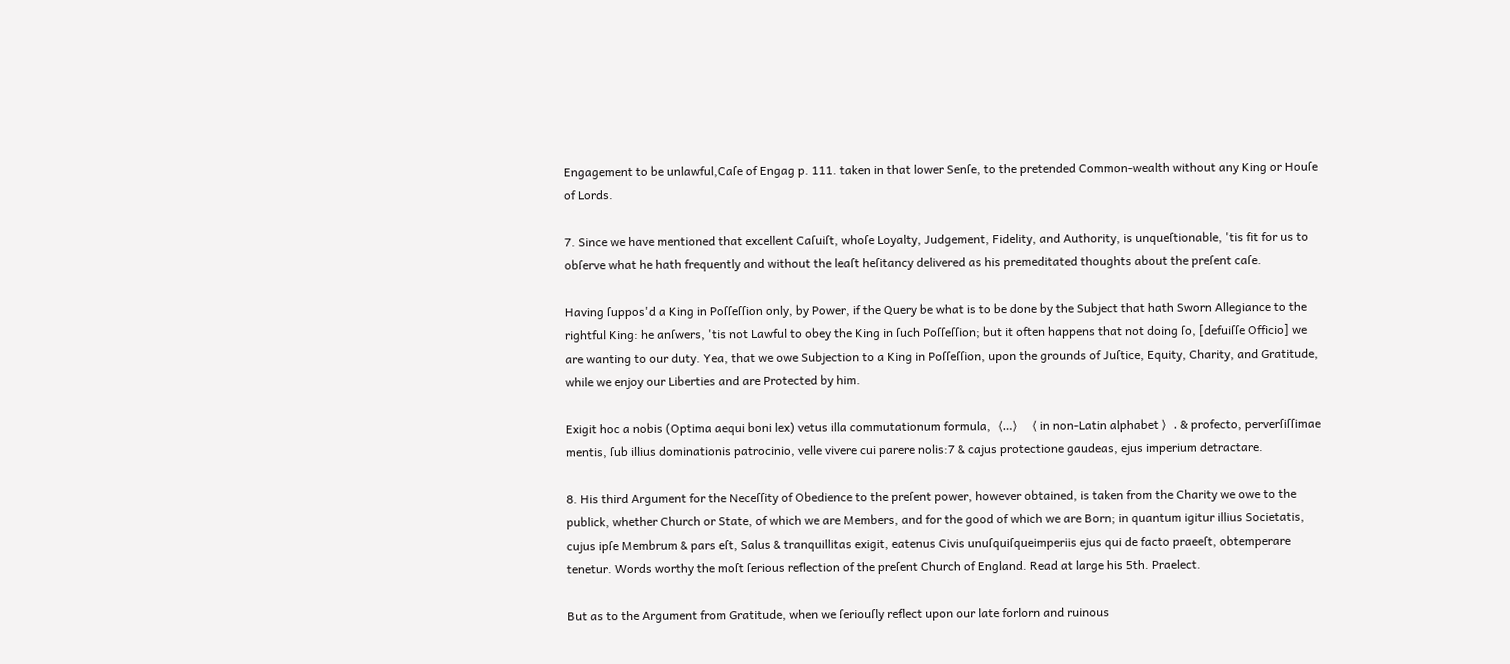Engagement to be unlawful,Caſe of Engag p. 111. taken in that lower Senſe, to the pretended Common-wealth without any King or Houſe of Lords.

7. Since we have mentioned that excellent Caſuiſt, whoſe Loyalty, Judgement, Fidelity, and Authority, is unqueſtionable, 'tis fit for us to obſerve what he hath frequently and without the leaſt heſitancy delivered as his premeditated thoughts about the preſent caſe.

Having ſuppos'd a King in Poſſeſſion only, by Power, if the Query be what is to be done by the Subject that hath Sworn Allegiance to the rightful King: he anſwers, 'tis not Lawful to obey the King in ſuch Poſſeſſion; but it often happens that not doing ſo, [defuiſſe Officio] we are wanting to our duty. Yea, that we owe Subjection to a King in Poſſeſſion, upon the grounds of Juſtice, Equity, Charity, and Gratitude, while we enjoy our Liberties and are Protected by him.

Exigit hoc a nobis (Optima aequi boni lex) vetus illa commutationum formula,〈…〉〈 in non-Latin alphabet 〉. & profecto, perverſiſſimae mentis, ſub illius dominationis patrocinio, velle vivere cui parere nolis:7 & cajus protectione gaudeas, ejus imperium detractare.

8. His third Argument for the Neceſſity of Obedience to the preſent power, however obtained, is taken from the Charity we owe to the publick, whether Church or State, of which we are Members, and for the good of which we are Born; in quantum igitur illius Societatis, cujus ipſe Membrum & pars eſt, Salus & tranquillitas exigit, eatenus Civis unuſquiſqueimperiis ejus qui de facto praeeſt, obtemperare tenetur. Words worthy the moſt ſerious reflection of the preſent Church of England. Read at large his 5th. Praelect.

But as to the Argument from Gratitude, when we ſeriouſly reflect upon our late forlorn and ruinous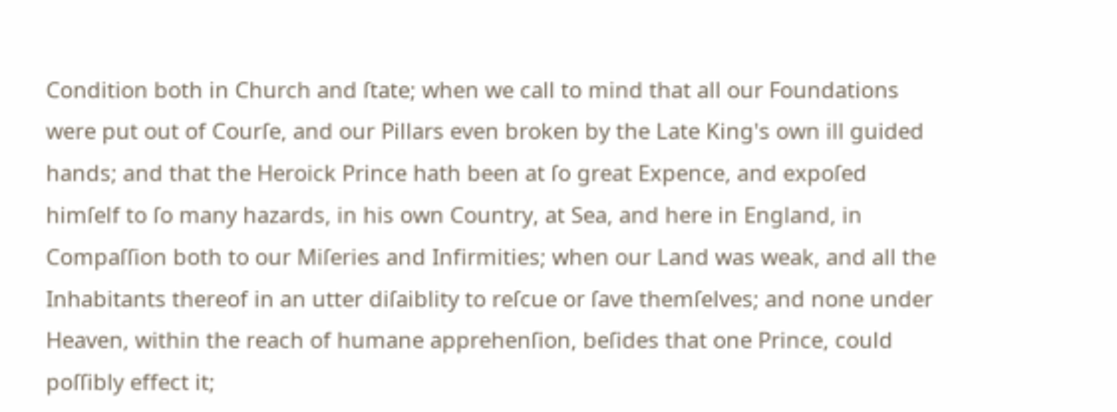Condition both in Church and ſtate; when we call to mind that all our Foundations were put out of Courſe, and our Pillars even broken by the Late King's own ill guided hands; and that the Heroick Prince hath been at ſo great Expence, and expoſed himſelf to ſo many hazards, in his own Country, at Sea, and here in England, in Compaſſion both to our Miſeries and Infirmities; when our Land was weak, and all the Inhabitants thereof in an utter diſaiblity to reſcue or ſave themſelves; and none under Heaven, within the reach of humane apprehenſion, beſides that one Prince, could poſſibly effect it;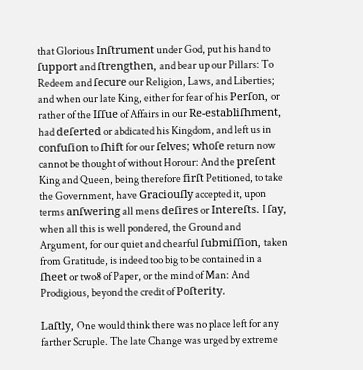that Glorious Inſtrument under God, put his hand to ſupport and ſtrengthen, and bear up our Pillars: To Redeem and ſecure our Religion, Laws, and Liberties; and when our late King, either for fear of his Perſon, or rather of the Iſſue of Affairs in our Re-establiſhment, had deſerted or abdicated his Kingdom, and left us in confuſion to ſhift for our ſelves; whoſe return now cannot be thought of without Horour: And the preſent King and Queen, being therefore firſt Petitioned, to take the Government, have Graciouſly accepted it, upon terms anſwering all mens deſires or Intereſts. I ſay, when all this is well pondered, the Ground and Argument, for our quiet and chearful ſubmiſſion, taken from Gratitude, is indeed too big to be contained in a ſheet or two8 of Paper, or the mind of Man: And Prodigious, beyond the credit of Poſterity.

Laſtly, One would think there was no place left for any farther Scruple. The late Change was urged by extreme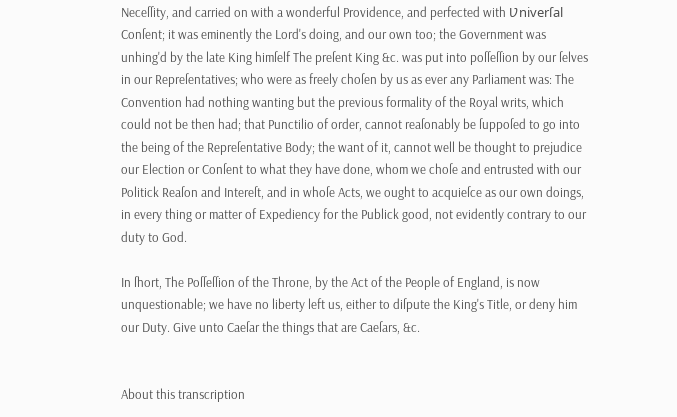Neceſſity, and carried on with a wonderful Providence, and perfected with Ʋniverſal Conſent; it was eminently the Lord's doing, and our own too; the Government was unhing'd by the late King himſelf The preſent King &c. was put into poſſeſſion by our ſelves in our Repreſentatives; who were as freely choſen by us as ever any Parliament was: The Convention had nothing wanting but the previous formality of the Royal writs, which could not be then had; that Punctilio of order, cannot reaſonably be ſuppoſed to go into the being of the Repreſentative Body; the want of it, cannot well be thought to prejudice our Election or Conſent to what they have done, whom we choſe and entrusted with our Politick Reaſon and Intereſt, and in whoſe Acts, we ought to acquieſce as our own doings, in every thing or matter of Expediency for the Publick good, not evidently contrary to our duty to God.

In ſhort, The Poſſeſſion of the Throne, by the Act of the People of England, is now unquestionable; we have no liberty left us, either to diſpute the King's Title, or deny him our Duty. Give unto Caeſar the things that are Caeſars, &c.


About this transcription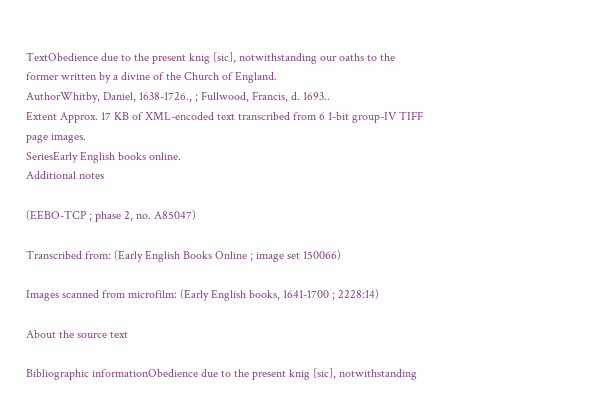TextObedience due to the present knig [sic], notwithstanding our oaths to the former written by a divine of the Church of England.
AuthorWhitby, Daniel, 1638-1726., ; Fullwood, Francis, d. 1693..
Extent Approx. 17 KB of XML-encoded text transcribed from 6 1-bit group-IV TIFF page images.
SeriesEarly English books online.
Additional notes

(EEBO-TCP ; phase 2, no. A85047)

Transcribed from: (Early English Books Online ; image set 150066)

Images scanned from microfilm: (Early English books, 1641-1700 ; 2228:14)

About the source text

Bibliographic informationObedience due to the present knig [sic], notwithstanding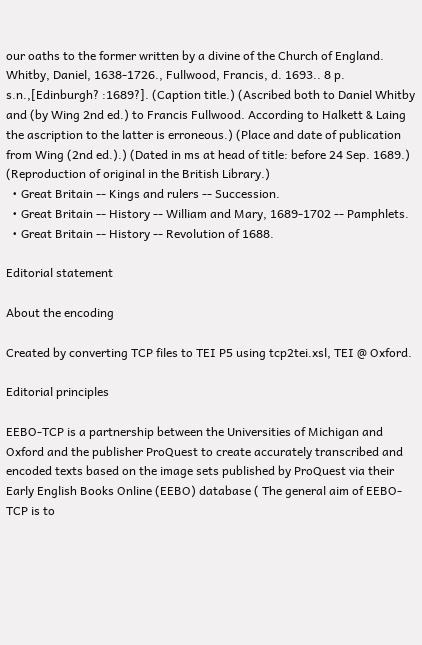our oaths to the former written by a divine of the Church of England. Whitby, Daniel, 1638-1726., Fullwood, Francis, d. 1693.. 8 p. s.n.,[Edinburgh? :1689?]. (Caption title.) (Ascribed both to Daniel Whitby and (by Wing 2nd ed.) to Francis Fullwood. According to Halkett & Laing the ascription to the latter is erroneous.) (Place and date of publication from Wing (2nd ed.).) (Dated in ms at head of title: before 24 Sep. 1689.) (Reproduction of original in the British Library.)
  • Great Britain -- Kings and rulers -- Succession.
  • Great Britain -- History -- William and Mary, 1689-1702 -- Pamphlets.
  • Great Britain -- History -- Revolution of 1688.

Editorial statement

About the encoding

Created by converting TCP files to TEI P5 using tcp2tei.xsl, TEI @ Oxford.

Editorial principles

EEBO-TCP is a partnership between the Universities of Michigan and Oxford and the publisher ProQuest to create accurately transcribed and encoded texts based on the image sets published by ProQuest via their Early English Books Online (EEBO) database ( The general aim of EEBO-TCP is to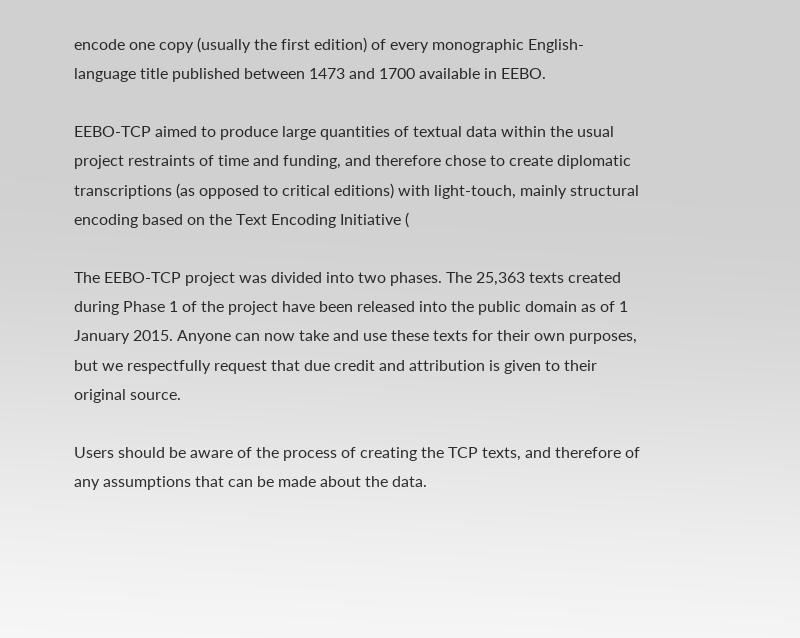encode one copy (usually the first edition) of every monographic English-language title published between 1473 and 1700 available in EEBO.

EEBO-TCP aimed to produce large quantities of textual data within the usual project restraints of time and funding, and therefore chose to create diplomatic transcriptions (as opposed to critical editions) with light-touch, mainly structural encoding based on the Text Encoding Initiative (

The EEBO-TCP project was divided into two phases. The 25,363 texts created during Phase 1 of the project have been released into the public domain as of 1 January 2015. Anyone can now take and use these texts for their own purposes, but we respectfully request that due credit and attribution is given to their original source.

Users should be aware of the process of creating the TCP texts, and therefore of any assumptions that can be made about the data.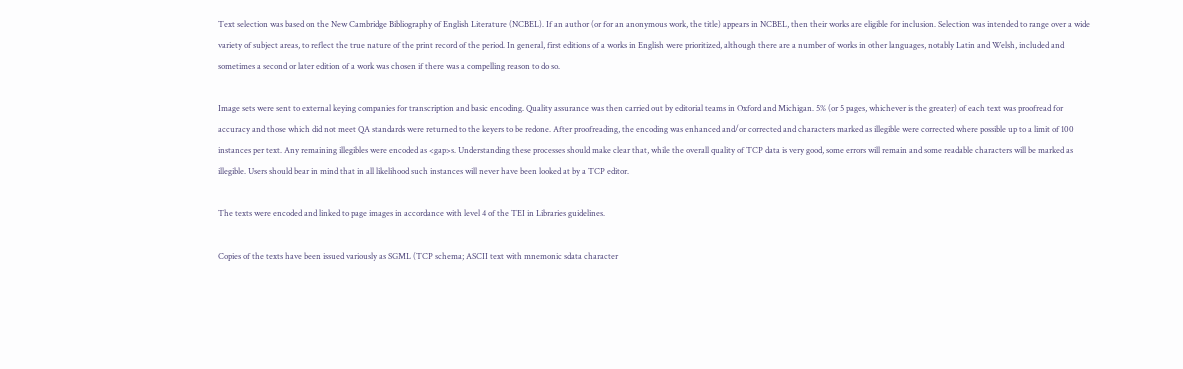Text selection was based on the New Cambridge Bibliography of English Literature (NCBEL). If an author (or for an anonymous work, the title) appears in NCBEL, then their works are eligible for inclusion. Selection was intended to range over a wide variety of subject areas, to reflect the true nature of the print record of the period. In general, first editions of a works in English were prioritized, although there are a number of works in other languages, notably Latin and Welsh, included and sometimes a second or later edition of a work was chosen if there was a compelling reason to do so.

Image sets were sent to external keying companies for transcription and basic encoding. Quality assurance was then carried out by editorial teams in Oxford and Michigan. 5% (or 5 pages, whichever is the greater) of each text was proofread for accuracy and those which did not meet QA standards were returned to the keyers to be redone. After proofreading, the encoding was enhanced and/or corrected and characters marked as illegible were corrected where possible up to a limit of 100 instances per text. Any remaining illegibles were encoded as <gap>s. Understanding these processes should make clear that, while the overall quality of TCP data is very good, some errors will remain and some readable characters will be marked as illegible. Users should bear in mind that in all likelihood such instances will never have been looked at by a TCP editor.

The texts were encoded and linked to page images in accordance with level 4 of the TEI in Libraries guidelines.

Copies of the texts have been issued variously as SGML (TCP schema; ASCII text with mnemonic sdata character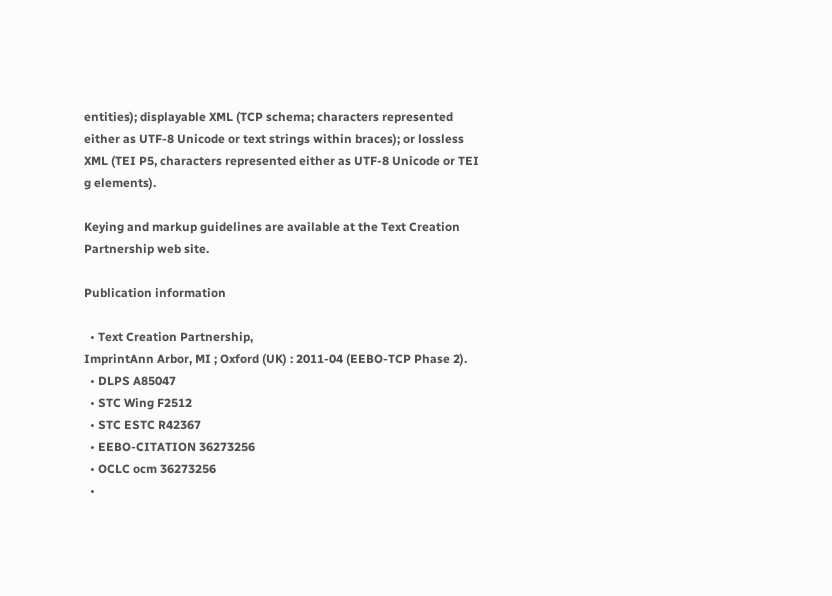entities); displayable XML (TCP schema; characters represented either as UTF-8 Unicode or text strings within braces); or lossless XML (TEI P5, characters represented either as UTF-8 Unicode or TEI g elements).

Keying and markup guidelines are available at the Text Creation Partnership web site.

Publication information

  • Text Creation Partnership,
ImprintAnn Arbor, MI ; Oxford (UK) : 2011-04 (EEBO-TCP Phase 2).
  • DLPS A85047
  • STC Wing F2512
  • STC ESTC R42367
  • EEBO-CITATION 36273256
  • OCLC ocm 36273256
  •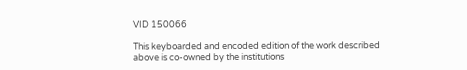VID 150066

This keyboarded and encoded edition of the work described above is co-owned by the institutions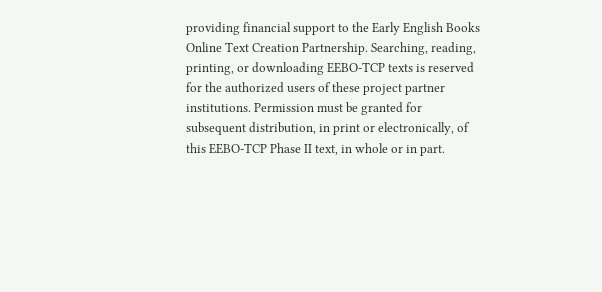providing financial support to the Early English Books Online Text Creation Partnership. Searching, reading, printing, or downloading EEBO-TCP texts is reserved for the authorized users of these project partner institutions. Permission must be granted for subsequent distribution, in print or electronically, of this EEBO-TCP Phase II text, in whole or in part.